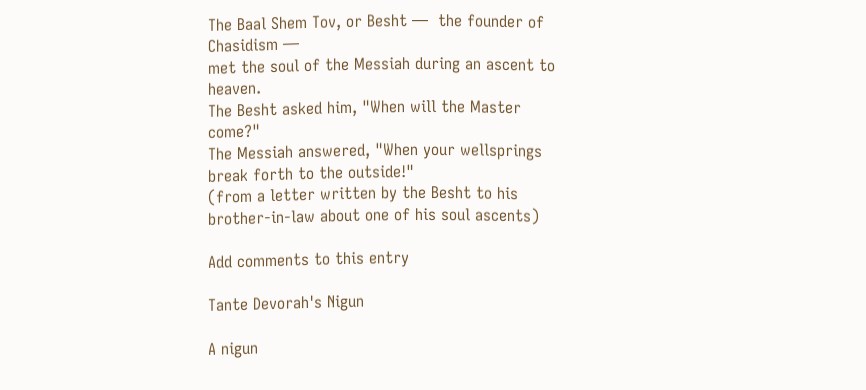The Baal Shem Tov, or Besht —  the founder of Chasidism —
met the soul of the Messiah during an ascent to heaven.
The Besht asked him, "When will the Master come?"
The Messiah answered, "When your wellsprings break forth to the outside!"
(from a letter written by the Besht to his brother-in-law about one of his soul ascents)

Add comments to this entry

Tante Devorah's Nigun

A nigun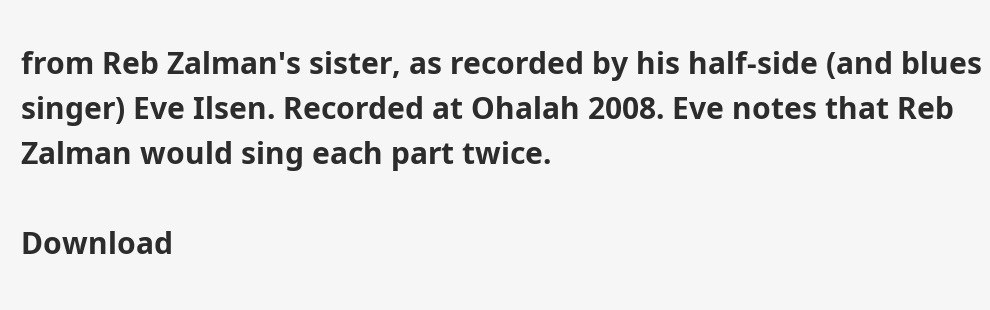from Reb Zalman's sister, as recorded by his half-side (and blues singer) Eve Ilsen. Recorded at Ohalah 2008. Eve notes that Reb Zalman would sing each part twice.

Download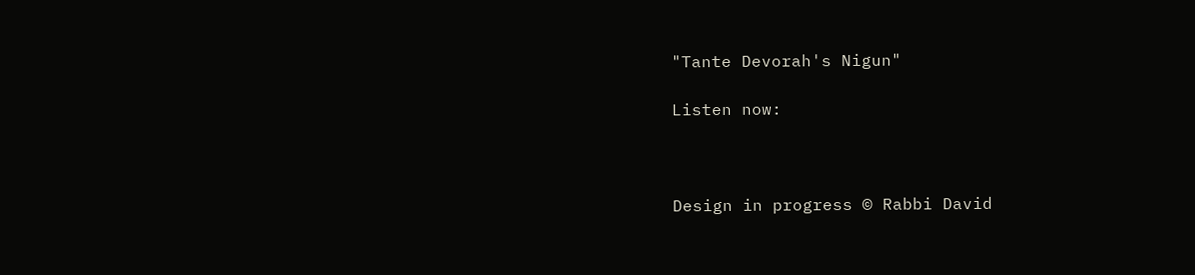"Tante Devorah's Nigun"

Listen now:



Design in progress © Rabbi David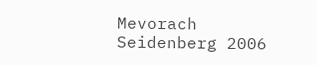Mevorach Seidenberg 2006